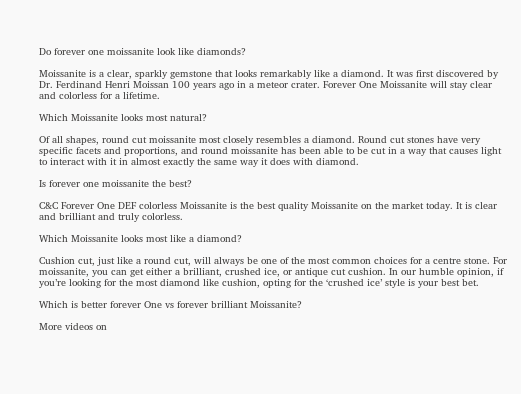Do forever one moissanite look like diamonds?

Moissanite is a clear, sparkly gemstone that looks remarkably like a diamond. It was first discovered by Dr. Ferdinand Henri Moissan 100 years ago in a meteor crater. Forever One Moissanite will stay clear and colorless for a lifetime.

Which Moissanite looks most natural?

Of all shapes, round cut moissanite most closely resembles a diamond. Round cut stones have very specific facets and proportions, and round moissanite has been able to be cut in a way that causes light to interact with it in almost exactly the same way it does with diamond.

Is forever one moissanite the best?

C&C Forever One DEF colorless Moissanite is the best quality Moissanite on the market today. It is clear and brilliant and truly colorless.

Which Moissanite looks most like a diamond?

Cushion cut, just like a round cut, will always be one of the most common choices for a centre stone. For moissanite, you can get either a brilliant, crushed ice, or antique cut cushion. In our humble opinion, if you’re looking for the most diamond like cushion, opting for the ‘crushed ice’ style is your best bet.

Which is better forever One vs forever brilliant Moissanite?

More videos on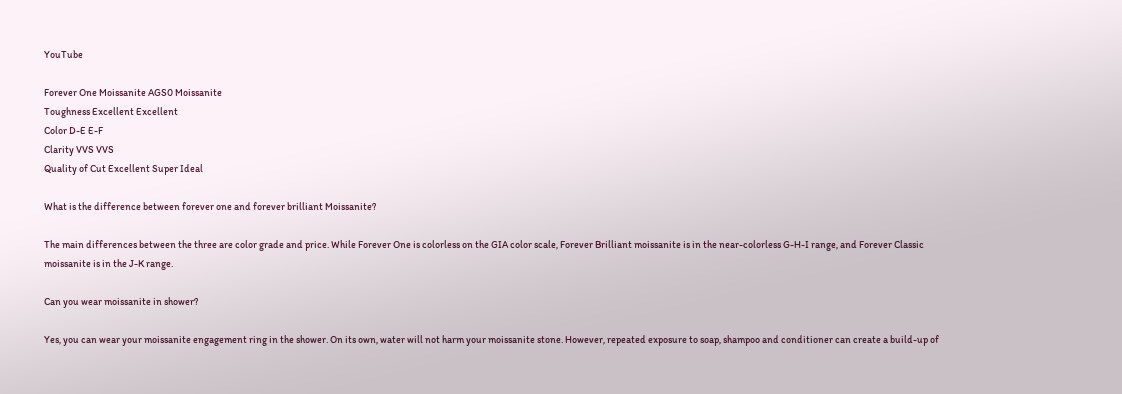YouTube

Forever One Moissanite AGS0 Moissanite
Toughness Excellent Excellent
Color D-E E-F
Clarity VVS VVS
Quality of Cut Excellent Super Ideal

What is the difference between forever one and forever brilliant Moissanite?

The main differences between the three are color grade and price. While Forever One is colorless on the GIA color scale, Forever Brilliant moissanite is in the near-colorless G-H-I range, and Forever Classic moissanite is in the J-K range.

Can you wear moissanite in shower?

Yes, you can wear your moissanite engagement ring in the shower. On its own, water will not harm your moissanite stone. However, repeated exposure to soap, shampoo and conditioner can create a build-up of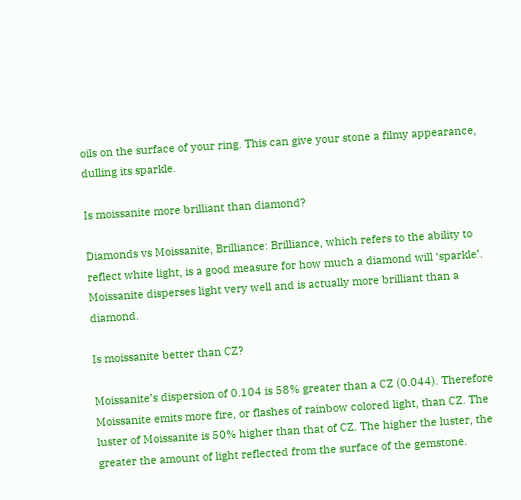oils on the surface of your ring. This can give your stone a filmy appearance, dulling its sparkle.

Is moissanite more brilliant than diamond?

Diamonds vs Moissanite, Brilliance: Brilliance, which refers to the ability to reflect white light, is a good measure for how much a diamond will ‘sparkle’. Moissanite disperses light very well and is actually more brilliant than a diamond.

Is moissanite better than CZ?

Moissanite’s dispersion of 0.104 is 58% greater than a CZ (0.044). Therefore Moissanite emits more fire, or flashes of rainbow colored light, than CZ. The luster of Moissanite is 50% higher than that of CZ. The higher the luster, the greater the amount of light reflected from the surface of the gemstone.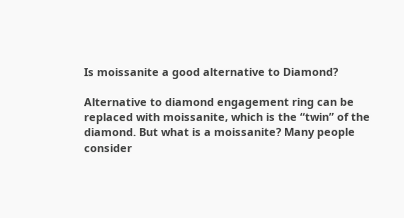Is moissanite a good alternative to Diamond?

Alternative to diamond engagement ring can be replaced with moissanite, which is the “twin” of the diamond. But what is a moissanite? Many people consider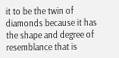it to be the twin of diamonds because it has the shape and degree of resemblance that is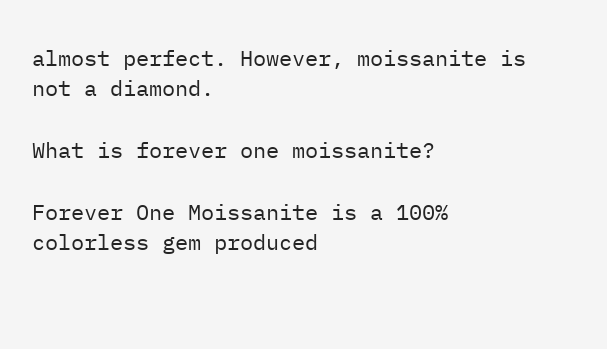almost perfect. However, moissanite is not a diamond.

What is forever one moissanite?

Forever One Moissanite is a 100% colorless gem produced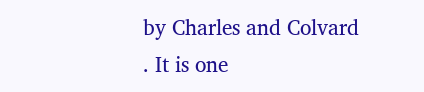by Charles and Colvard . It is one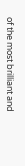of the most brilliant and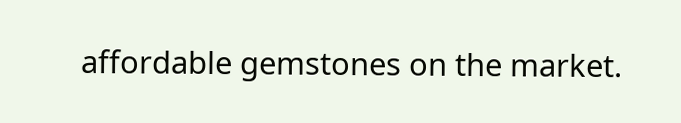affordable gemstones on the market.